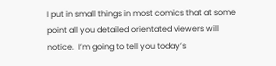I put in small things in most comics that at some point all you detailed orientated viewers will notice.  I’m going to tell you today’s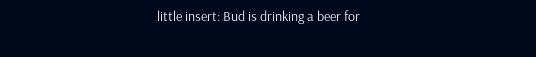little insert: Bud is drinking a beer for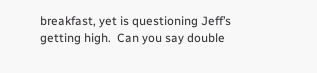breakfast, yet is questioning Jeff’s getting high.  Can you say double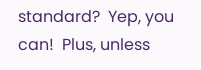standard?  Yep, you can!  Plus, unless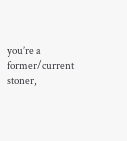you’re a former/current stoner,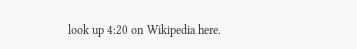look up 4:20 on Wikipedia here.